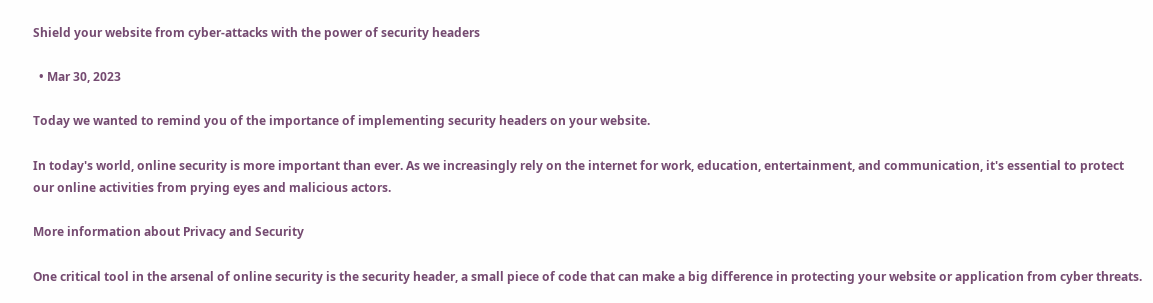Shield your website from cyber-attacks with the power of security headers

  • Mar 30, 2023

Today we wanted to remind you of the importance of implementing security headers on your website.

In today's world, online security is more important than ever. As we increasingly rely on the internet for work, education, entertainment, and communication, it's essential to protect our online activities from prying eyes and malicious actors.

More information about Privacy and Security

One critical tool in the arsenal of online security is the security header, a small piece of code that can make a big difference in protecting your website or application from cyber threats.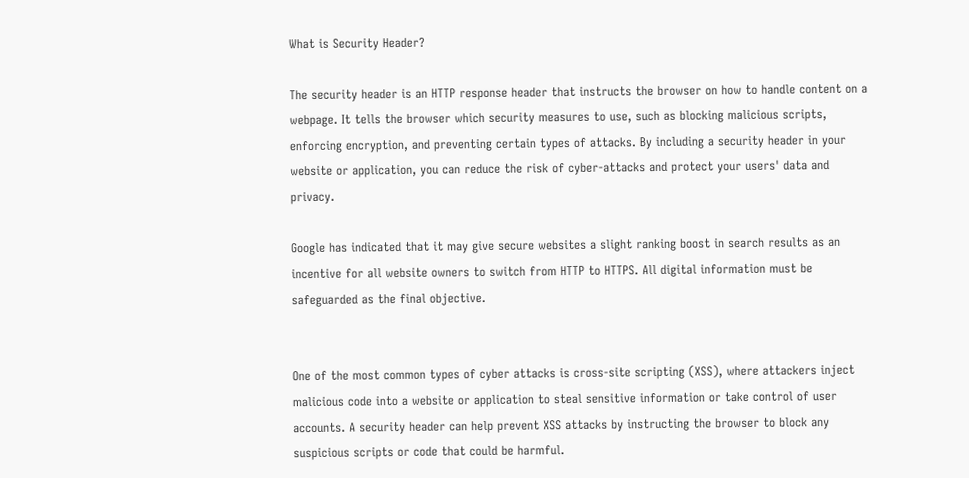What is Security Header?

The security header is an HTTP response header that instructs the browser on how to handle content on a webpage. It tells the browser which security measures to use, such as blocking malicious scripts, enforcing encryption, and preventing certain types of attacks. By including a security header in your website or application, you can reduce the risk of cyber-attacks and protect your users' data and privacy.

Google has indicated that it may give secure websites a slight ranking boost in search results as an incentive for all website owners to switch from HTTP to HTTPS. All digital information must be safeguarded as the final objective.


One of the most common types of cyber attacks is cross-site scripting (XSS), where attackers inject malicious code into a website or application to steal sensitive information or take control of user accounts. A security header can help prevent XSS attacks by instructing the browser to block any suspicious scripts or code that could be harmful.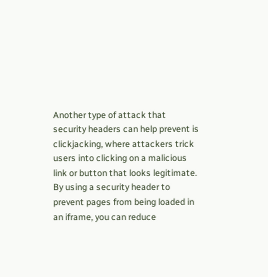Another type of attack that security headers can help prevent is clickjacking, where attackers trick users into clicking on a malicious link or button that looks legitimate. By using a security header to prevent pages from being loaded in an iframe, you can reduce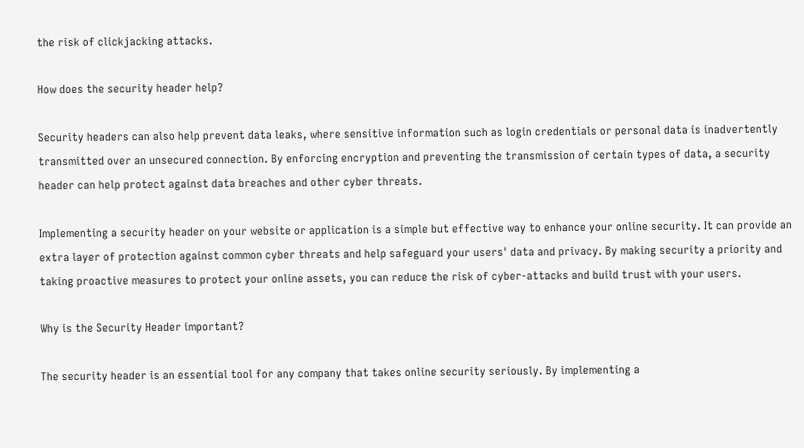the risk of clickjacking attacks.

How does the security header help?

Security headers can also help prevent data leaks, where sensitive information such as login credentials or personal data is inadvertently transmitted over an unsecured connection. By enforcing encryption and preventing the transmission of certain types of data, a security header can help protect against data breaches and other cyber threats.

Implementing a security header on your website or application is a simple but effective way to enhance your online security. It can provide an extra layer of protection against common cyber threats and help safeguard your users' data and privacy. By making security a priority and taking proactive measures to protect your online assets, you can reduce the risk of cyber-attacks and build trust with your users.

Why is the Security Header important?

The security header is an essential tool for any company that takes online security seriously. By implementing a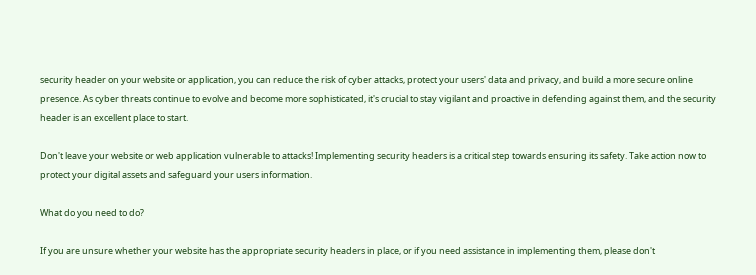security header on your website or application, you can reduce the risk of cyber attacks, protect your users' data and privacy, and build a more secure online presence. As cyber threats continue to evolve and become more sophisticated, it's crucial to stay vigilant and proactive in defending against them, and the security header is an excellent place to start.

Don't leave your website or web application vulnerable to attacks! Implementing security headers is a critical step towards ensuring its safety. Take action now to protect your digital assets and safeguard your users information.

What do you need to do?

If you are unsure whether your website has the appropriate security headers in place, or if you need assistance in implementing them, please don't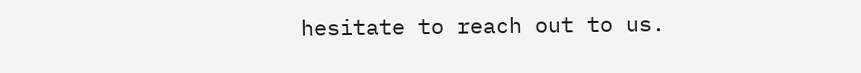hesitate to reach out to us.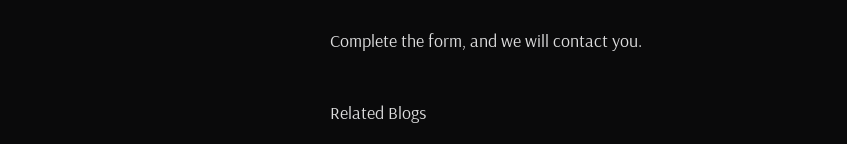Complete the form, and we will contact you.

Related Blogs